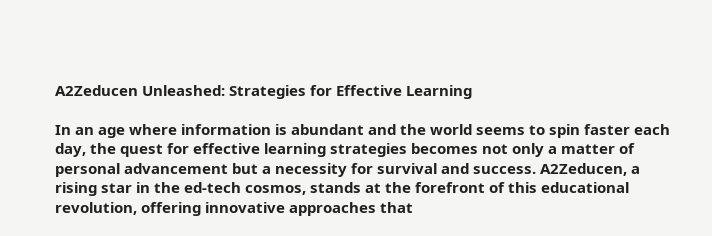A2Zeducen Unleashed: Strategies for Effective Learning

In an age where information is abundant and the world seems to spin faster each day, the quest for effective learning strategies becomes not only a matter of personal advancement but a necessity for survival and success. A2Zeducen, a rising star in the ed-tech cosmos, stands at the forefront of this educational revolution, offering innovative approaches that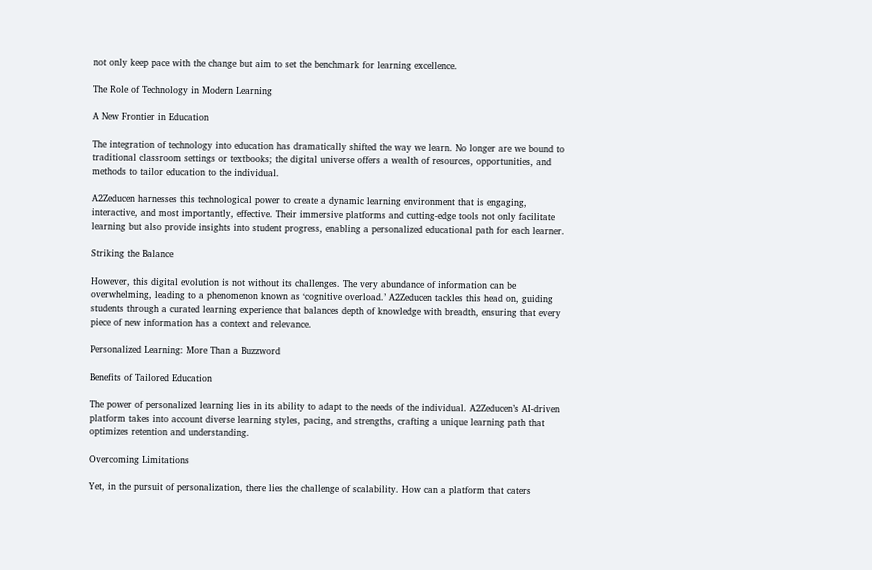not only keep pace with the change but aim to set the benchmark for learning excellence.

The Role of Technology in Modern Learning

A New Frontier in Education

The integration of technology into education has dramatically shifted the way we learn. No longer are we bound to traditional classroom settings or textbooks; the digital universe offers a wealth of resources, opportunities, and methods to tailor education to the individual.

A2Zeducen harnesses this technological power to create a dynamic learning environment that is engaging, interactive, and most importantly, effective. Their immersive platforms and cutting-edge tools not only facilitate learning but also provide insights into student progress, enabling a personalized educational path for each learner.

Striking the Balance

However, this digital evolution is not without its challenges. The very abundance of information can be overwhelming, leading to a phenomenon known as ‘cognitive overload.’ A2Zeducen tackles this head on, guiding students through a curated learning experience that balances depth of knowledge with breadth, ensuring that every piece of new information has a context and relevance.

Personalized Learning: More Than a Buzzword

Benefits of Tailored Education

The power of personalized learning lies in its ability to adapt to the needs of the individual. A2Zeducen’s AI-driven platform takes into account diverse learning styles, pacing, and strengths, crafting a unique learning path that optimizes retention and understanding.

Overcoming Limitations

Yet, in the pursuit of personalization, there lies the challenge of scalability. How can a platform that caters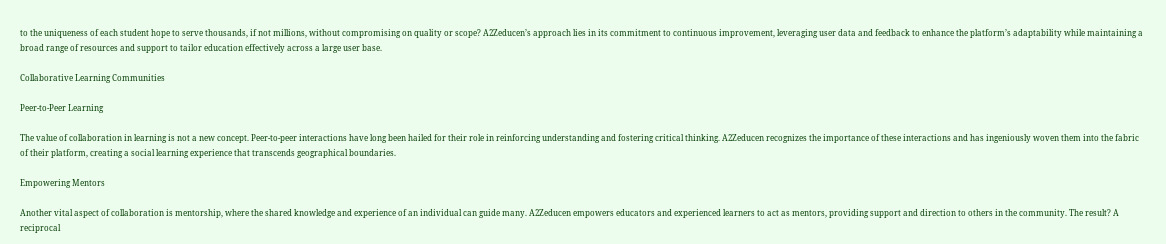to the uniqueness of each student hope to serve thousands, if not millions, without compromising on quality or scope? A2Zeducen’s approach lies in its commitment to continuous improvement, leveraging user data and feedback to enhance the platform’s adaptability while maintaining a broad range of resources and support to tailor education effectively across a large user base.

Collaborative Learning Communities

Peer-to-Peer Learning

The value of collaboration in learning is not a new concept. Peer-to-peer interactions have long been hailed for their role in reinforcing understanding and fostering critical thinking. A2Zeducen recognizes the importance of these interactions and has ingeniously woven them into the fabric of their platform, creating a social learning experience that transcends geographical boundaries.

Empowering Mentors

Another vital aspect of collaboration is mentorship, where the shared knowledge and experience of an individual can guide many. A2Zeducen empowers educators and experienced learners to act as mentors, providing support and direction to others in the community. The result? A reciprocal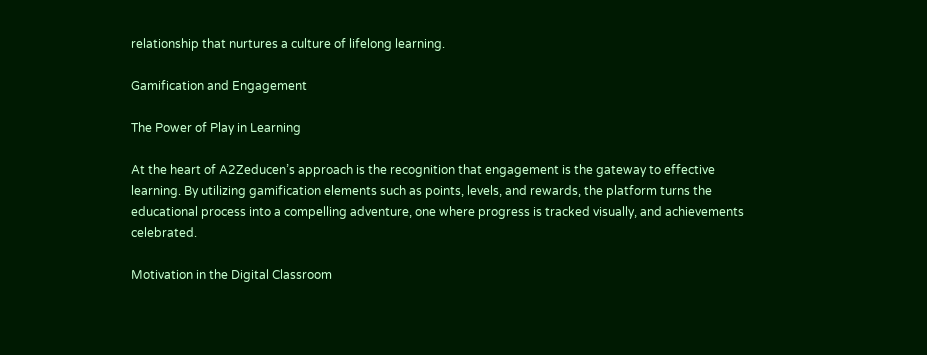relationship that nurtures a culture of lifelong learning.

Gamification and Engagement

The Power of Play in Learning

At the heart of A2Zeducen’s approach is the recognition that engagement is the gateway to effective learning. By utilizing gamification elements such as points, levels, and rewards, the platform turns the educational process into a compelling adventure, one where progress is tracked visually, and achievements celebrated.

Motivation in the Digital Classroom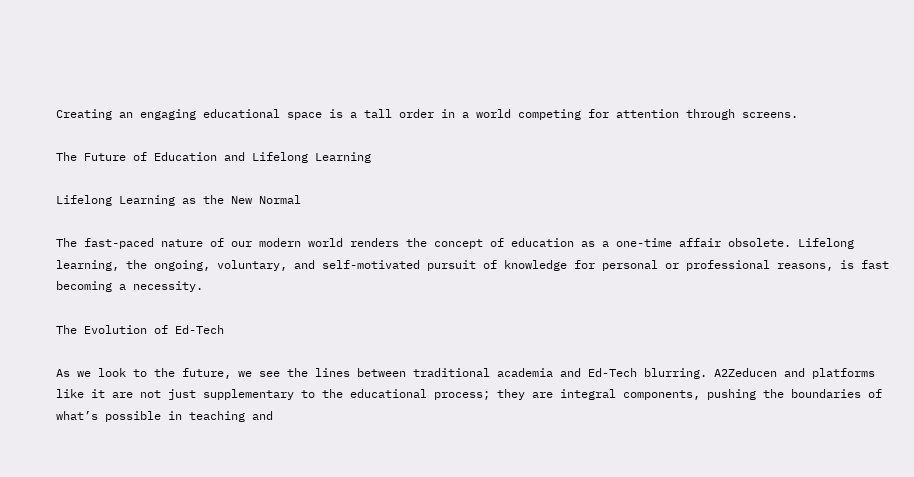Creating an engaging educational space is a tall order in a world competing for attention through screens.

The Future of Education and Lifelong Learning

Lifelong Learning as the New Normal

The fast-paced nature of our modern world renders the concept of education as a one-time affair obsolete. Lifelong learning, the ongoing, voluntary, and self-motivated pursuit of knowledge for personal or professional reasons, is fast becoming a necessity.

The Evolution of Ed-Tech

As we look to the future, we see the lines between traditional academia and Ed-Tech blurring. A2Zeducen and platforms like it are not just supplementary to the educational process; they are integral components, pushing the boundaries of what’s possible in teaching and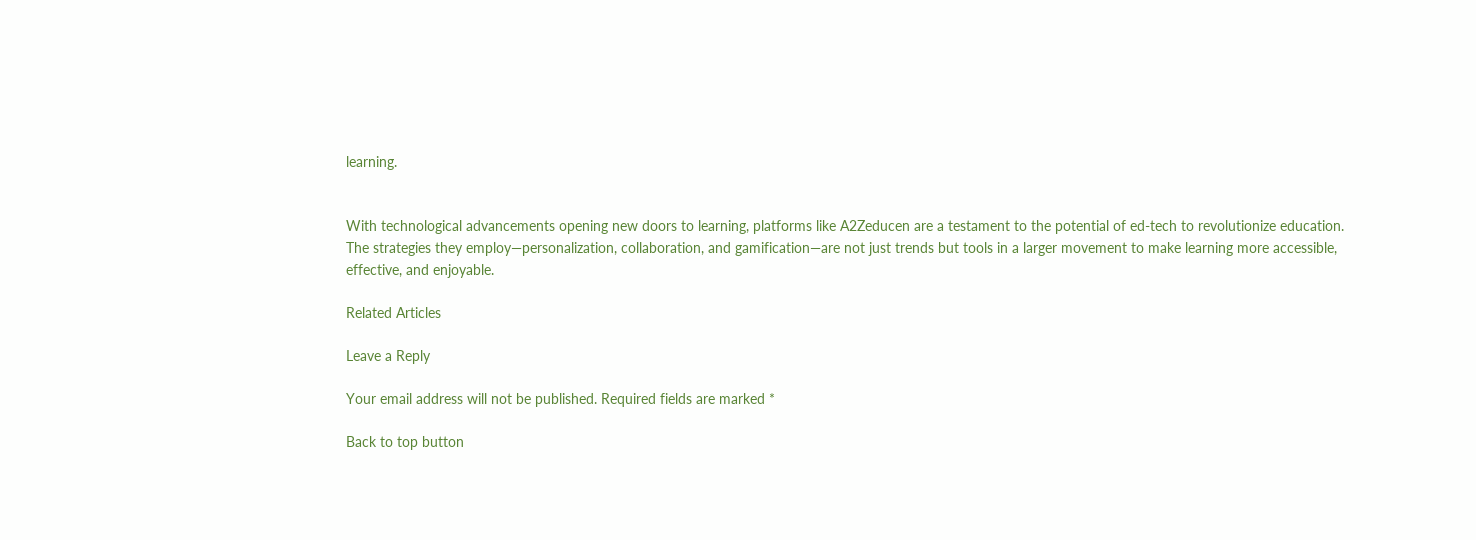learning.


With technological advancements opening new doors to learning, platforms like A2Zeducen are a testament to the potential of ed-tech to revolutionize education. The strategies they employ—personalization, collaboration, and gamification—are not just trends but tools in a larger movement to make learning more accessible, effective, and enjoyable.

Related Articles

Leave a Reply

Your email address will not be published. Required fields are marked *

Back to top button